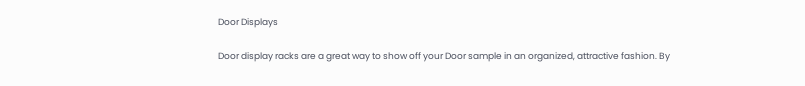Door Displays

Door display racks are a great way to show off your Door sample in an organized, attractive fashion. By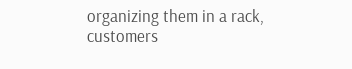organizing them in a rack, customers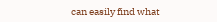can easily find what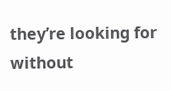they’re looking for without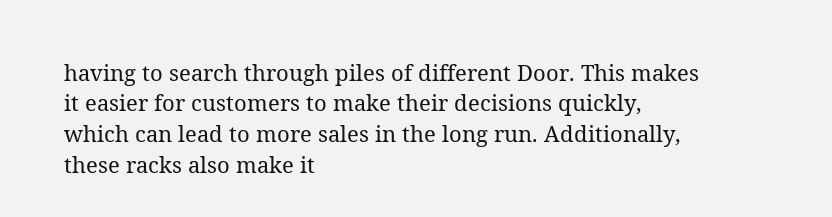having to search through piles of different Door. This makes it easier for customers to make their decisions quickly, which can lead to more sales in the long run. Additionally, these racks also make it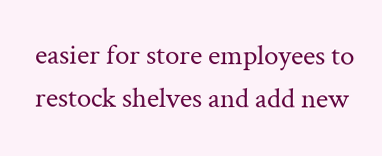easier for store employees to restock shelves and add new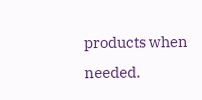products when needed.